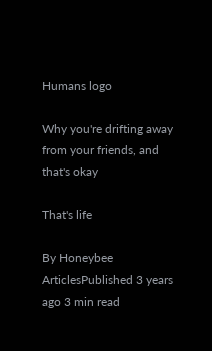Humans logo

Why you're drifting away from your friends, and that's okay

That's life

By Honeybee ArticlesPublished 3 years ago 3 min read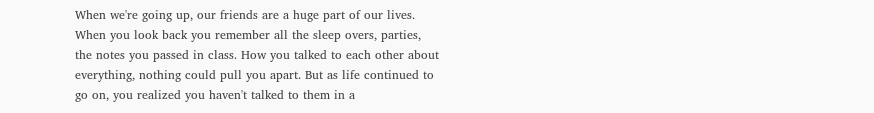When we're going up, our friends are a huge part of our lives. When you look back you remember all the sleep overs, parties, the notes you passed in class. How you talked to each other about everything, nothing could pull you apart. But as life continued to go on, you realized you haven't talked to them in a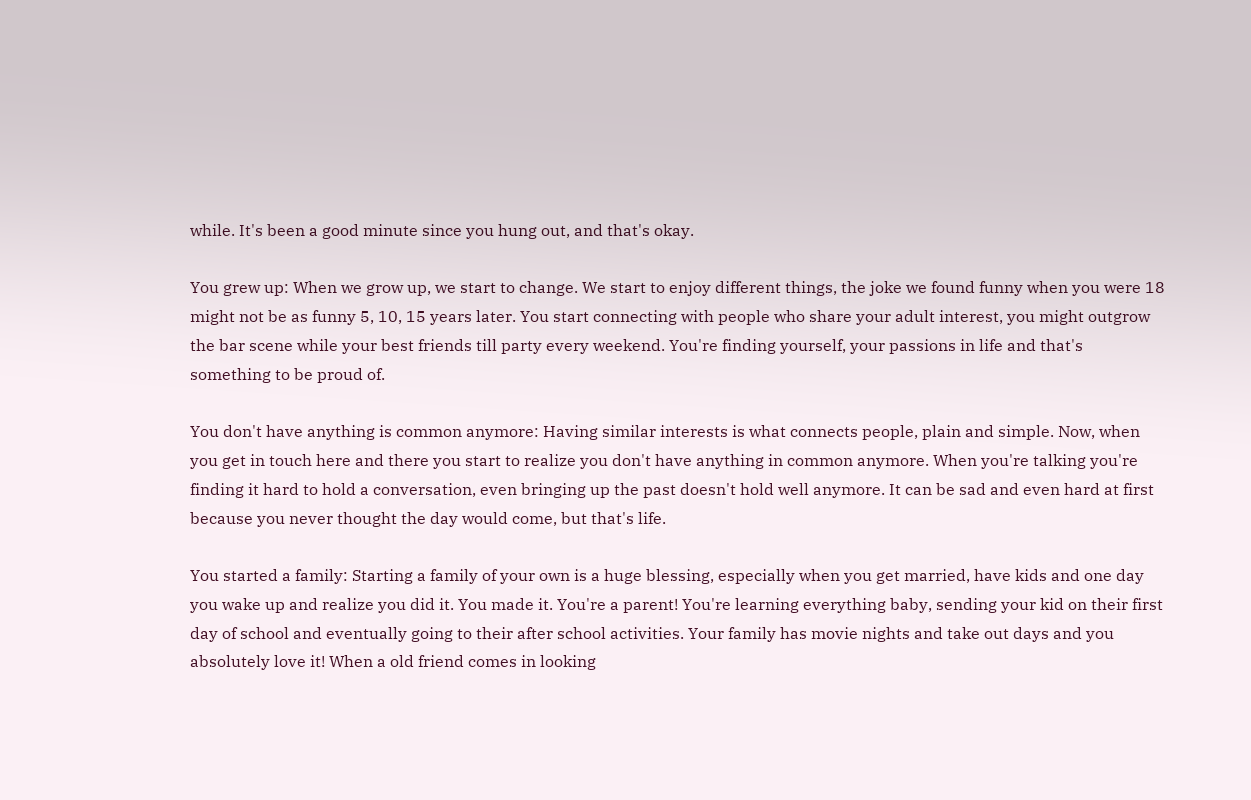while. It's been a good minute since you hung out, and that's okay.

You grew up: When we grow up, we start to change. We start to enjoy different things, the joke we found funny when you were 18 might not be as funny 5, 10, 15 years later. You start connecting with people who share your adult interest, you might outgrow the bar scene while your best friends till party every weekend. You're finding yourself, your passions in life and that's something to be proud of.

You don't have anything is common anymore: Having similar interests is what connects people, plain and simple. Now, when you get in touch here and there you start to realize you don't have anything in common anymore. When you're talking you're finding it hard to hold a conversation, even bringing up the past doesn't hold well anymore. It can be sad and even hard at first because you never thought the day would come, but that's life.

You started a family: Starting a family of your own is a huge blessing, especially when you get married, have kids and one day you wake up and realize you did it. You made it. You're a parent! You're learning everything baby, sending your kid on their first day of school and eventually going to their after school activities. Your family has movie nights and take out days and you absolutely love it! When a old friend comes in looking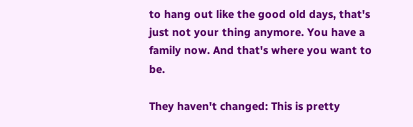to hang out like the good old days, that's just not your thing anymore. You have a family now. And that's where you want to be.

They haven't changed: This is pretty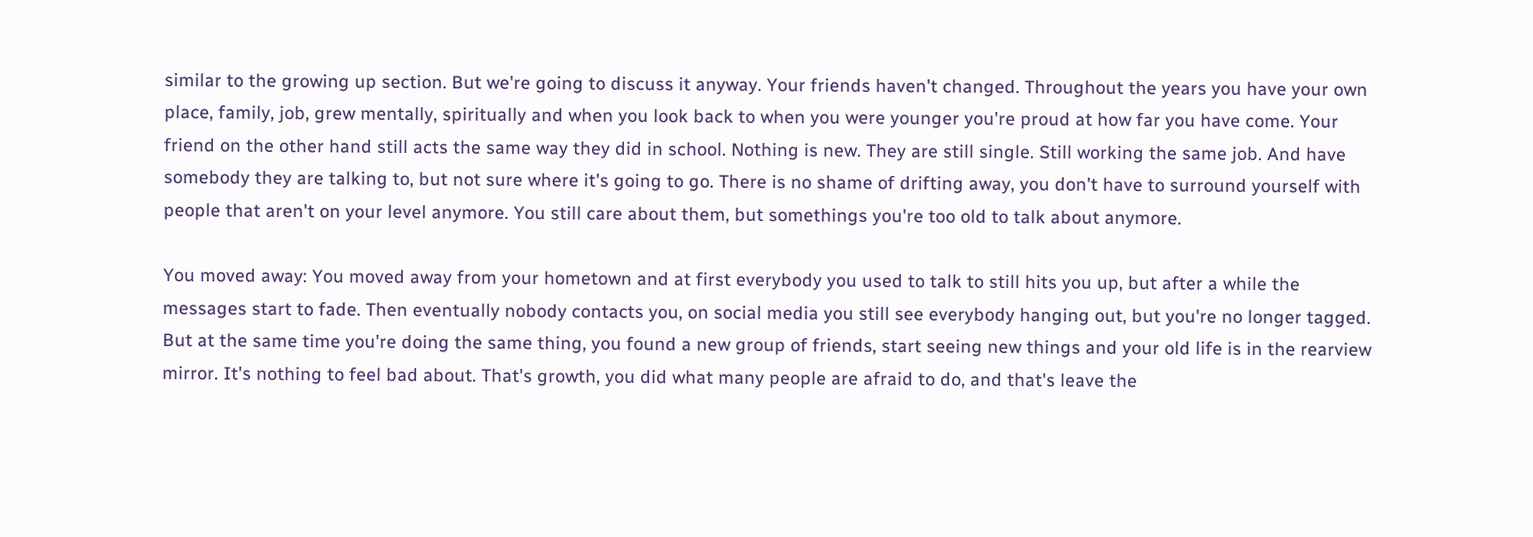similar to the growing up section. But we're going to discuss it anyway. Your friends haven't changed. Throughout the years you have your own place, family, job, grew mentally, spiritually and when you look back to when you were younger you're proud at how far you have come. Your friend on the other hand still acts the same way they did in school. Nothing is new. They are still single. Still working the same job. And have somebody they are talking to, but not sure where it's going to go. There is no shame of drifting away, you don't have to surround yourself with people that aren't on your level anymore. You still care about them, but somethings you're too old to talk about anymore.

You moved away: You moved away from your hometown and at first everybody you used to talk to still hits you up, but after a while the messages start to fade. Then eventually nobody contacts you, on social media you still see everybody hanging out, but you're no longer tagged. But at the same time you're doing the same thing, you found a new group of friends, start seeing new things and your old life is in the rearview mirror. It's nothing to feel bad about. That's growth, you did what many people are afraid to do, and that's leave the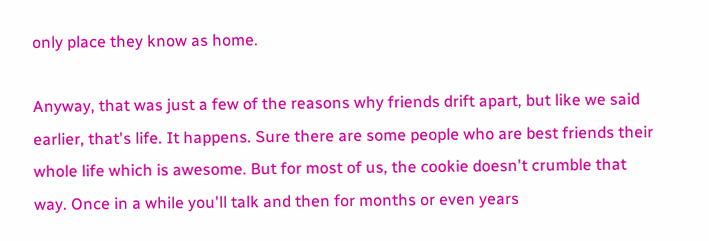only place they know as home.

Anyway, that was just a few of the reasons why friends drift apart, but like we said earlier, that's life. It happens. Sure there are some people who are best friends their whole life which is awesome. But for most of us, the cookie doesn't crumble that way. Once in a while you'll talk and then for months or even years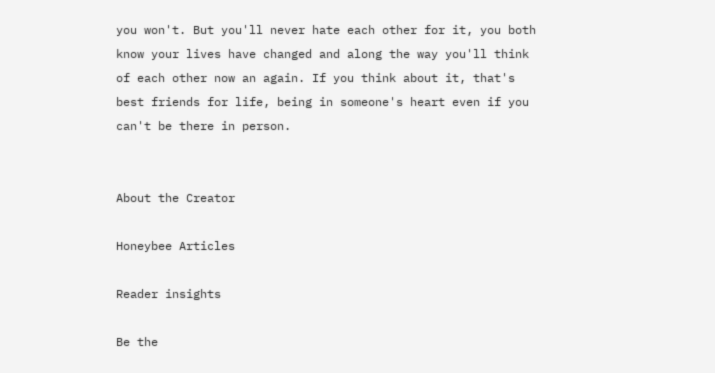you won't. But you'll never hate each other for it, you both know your lives have changed and along the way you'll think of each other now an again. If you think about it, that's best friends for life, being in someone's heart even if you can't be there in person.


About the Creator

Honeybee Articles

Reader insights

Be the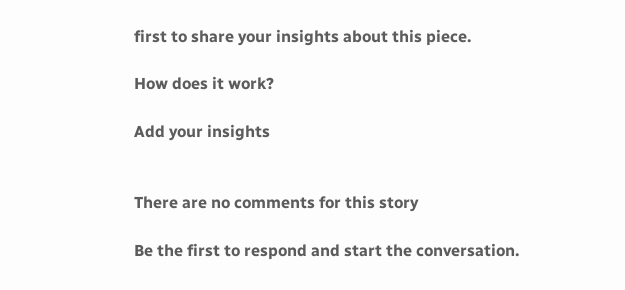first to share your insights about this piece.

How does it work?

Add your insights


There are no comments for this story

Be the first to respond and start the conversation.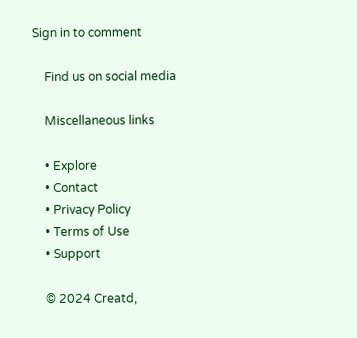Sign in to comment

    Find us on social media

    Miscellaneous links

    • Explore
    • Contact
    • Privacy Policy
    • Terms of Use
    • Support

    © 2024 Creatd,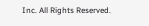Inc. All Rights Reserved.